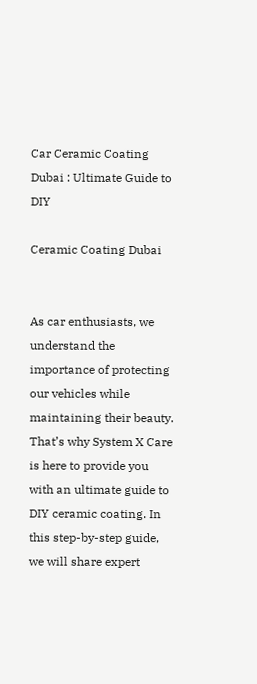Car Ceramic Coating Dubai : Ultimate Guide to DIY

Ceramic Coating Dubai


As car enthusiasts, we understand the importance of protecting our vehicles while maintaining their beauty. That’s why System X Care is here to provide you with an ultimate guide to DIY ceramic coating. In this step-by-step guide, we will share expert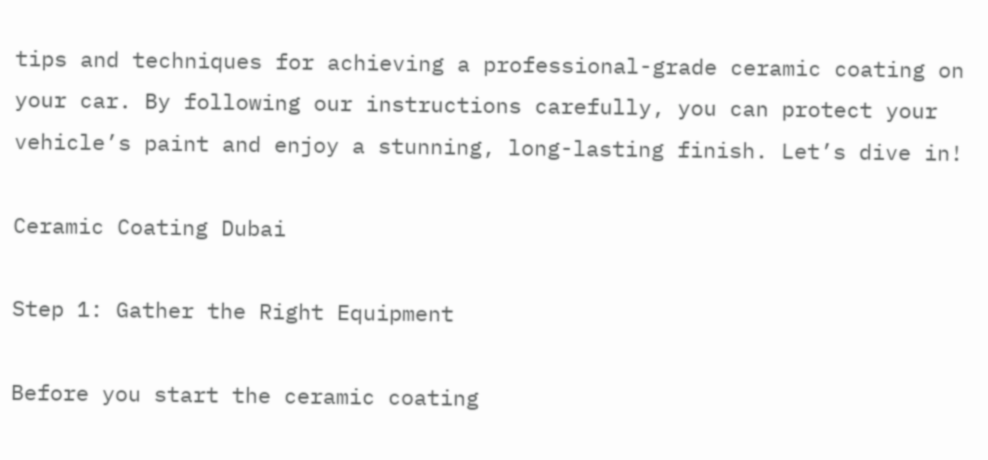tips and techniques for achieving a professional-grade ceramic coating on your car. By following our instructions carefully, you can protect your vehicle’s paint and enjoy a stunning, long-lasting finish. Let’s dive in!

Ceramic Coating Dubai

Step 1: Gather the Right Equipment

Before you start the ceramic coating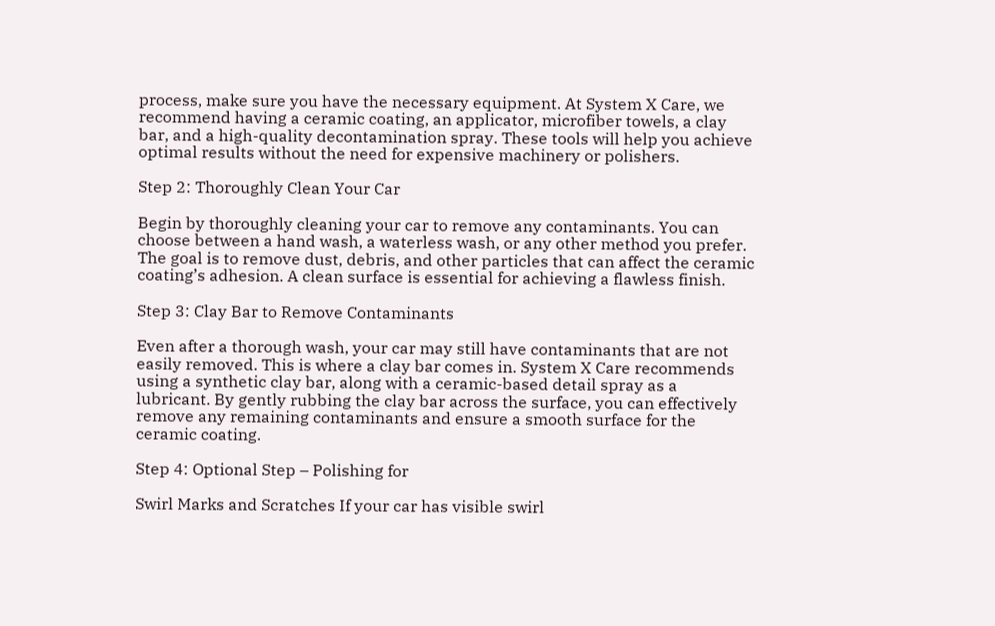process, make sure you have the necessary equipment. At System X Care, we recommend having a ceramic coating, an applicator, microfiber towels, a clay bar, and a high-quality decontamination spray. These tools will help you achieve optimal results without the need for expensive machinery or polishers.

Step 2: Thoroughly Clean Your Car

Begin by thoroughly cleaning your car to remove any contaminants. You can choose between a hand wash, a waterless wash, or any other method you prefer. The goal is to remove dust, debris, and other particles that can affect the ceramic coating’s adhesion. A clean surface is essential for achieving a flawless finish.

Step 3: Clay Bar to Remove Contaminants

Even after a thorough wash, your car may still have contaminants that are not easily removed. This is where a clay bar comes in. System X Care recommends using a synthetic clay bar, along with a ceramic-based detail spray as a lubricant. By gently rubbing the clay bar across the surface, you can effectively remove any remaining contaminants and ensure a smooth surface for the ceramic coating.

Step 4: Optional Step – Polishing for

Swirl Marks and Scratches If your car has visible swirl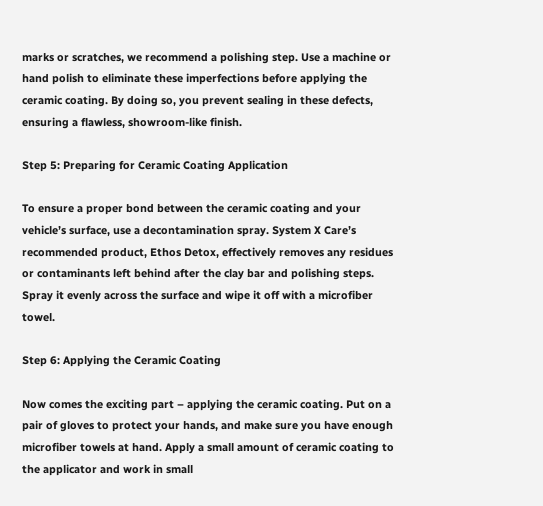marks or scratches, we recommend a polishing step. Use a machine or hand polish to eliminate these imperfections before applying the ceramic coating. By doing so, you prevent sealing in these defects, ensuring a flawless, showroom-like finish.

Step 5: Preparing for Ceramic Coating Application

To ensure a proper bond between the ceramic coating and your vehicle’s surface, use a decontamination spray. System X Care’s recommended product, Ethos Detox, effectively removes any residues or contaminants left behind after the clay bar and polishing steps. Spray it evenly across the surface and wipe it off with a microfiber towel.

Step 6: Applying the Ceramic Coating

Now comes the exciting part – applying the ceramic coating. Put on a pair of gloves to protect your hands, and make sure you have enough microfiber towels at hand. Apply a small amount of ceramic coating to the applicator and work in small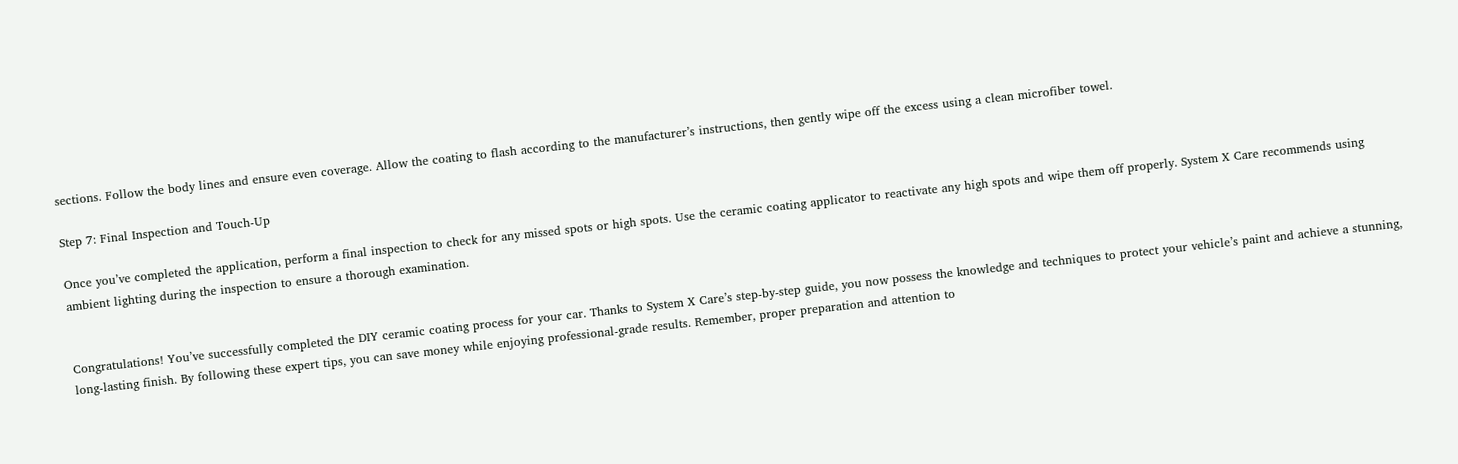sections. Follow the body lines and ensure even coverage. Allow the coating to flash according to the manufacturer’s instructions, then gently wipe off the excess using a clean microfiber towel.

Step 7: Final Inspection and Touch-Up

Once you’ve completed the application, perform a final inspection to check for any missed spots or high spots. Use the ceramic coating applicator to reactivate any high spots and wipe them off properly. System X Care recommends using ambient lighting during the inspection to ensure a thorough examination.


Congratulations! You’ve successfully completed the DIY ceramic coating process for your car. Thanks to System X Care’s step-by-step guide, you now possess the knowledge and techniques to protect your vehicle’s paint and achieve a stunning, long-lasting finish. By following these expert tips, you can save money while enjoying professional-grade results. Remember, proper preparation and attention to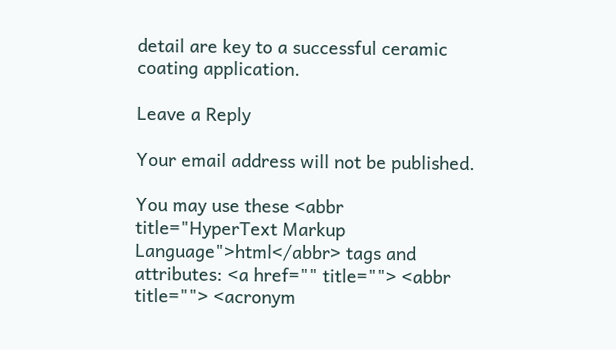detail are key to a successful ceramic coating application.

Leave a Reply

Your email address will not be published.

You may use these <abbr title="HyperText Markup Language">html</abbr> tags and attributes: <a href="" title=""> <abbr title=""> <acronym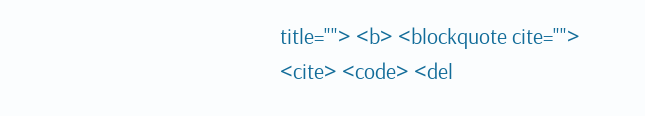title=""> <b> <blockquote cite=""> <cite> <code> <del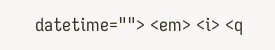datetime=""> <em> <i> <q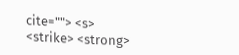cite=""> <s> <strike> <strong>